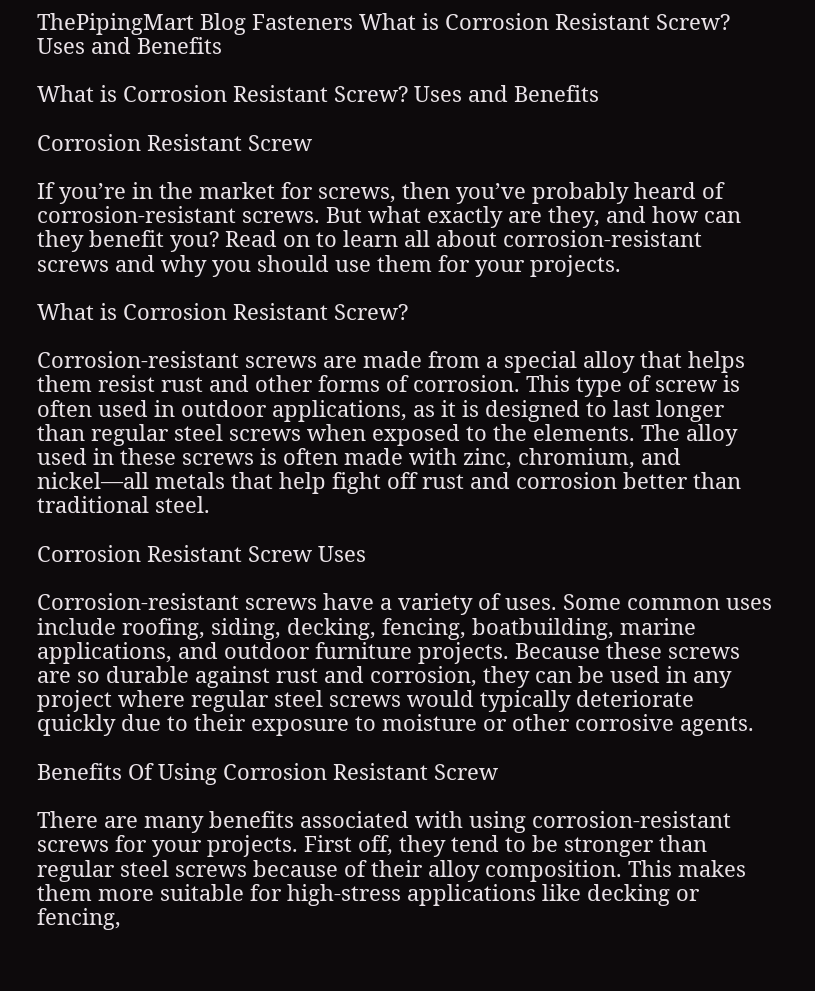ThePipingMart Blog Fasteners What is Corrosion Resistant Screw? Uses and Benefits

What is Corrosion Resistant Screw? Uses and Benefits

Corrosion Resistant Screw

If you’re in the market for screws, then you’ve probably heard of corrosion-resistant screws. But what exactly are they, and how can they benefit you? Read on to learn all about corrosion-resistant screws and why you should use them for your projects.

What is Corrosion Resistant Screw?

Corrosion-resistant screws are made from a special alloy that helps them resist rust and other forms of corrosion. This type of screw is often used in outdoor applications, as it is designed to last longer than regular steel screws when exposed to the elements. The alloy used in these screws is often made with zinc, chromium, and nickel—all metals that help fight off rust and corrosion better than traditional steel.

Corrosion Resistant Screw Uses

Corrosion-resistant screws have a variety of uses. Some common uses include roofing, siding, decking, fencing, boatbuilding, marine applications, and outdoor furniture projects. Because these screws are so durable against rust and corrosion, they can be used in any project where regular steel screws would typically deteriorate quickly due to their exposure to moisture or other corrosive agents.

Benefits Of Using Corrosion Resistant Screw

There are many benefits associated with using corrosion-resistant screws for your projects. First off, they tend to be stronger than regular steel screws because of their alloy composition. This makes them more suitable for high-stress applications like decking or fencing,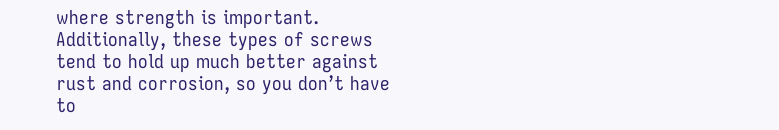where strength is important. Additionally, these types of screws tend to hold up much better against rust and corrosion, so you don’t have to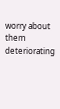worry about them deteriorating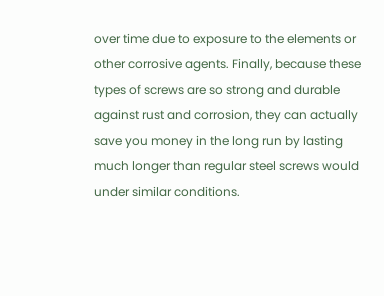over time due to exposure to the elements or other corrosive agents. Finally, because these types of screws are so strong and durable against rust and corrosion, they can actually save you money in the long run by lasting much longer than regular steel screws would under similar conditions.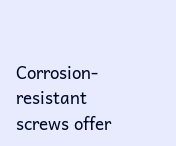Corrosion-resistant screws offer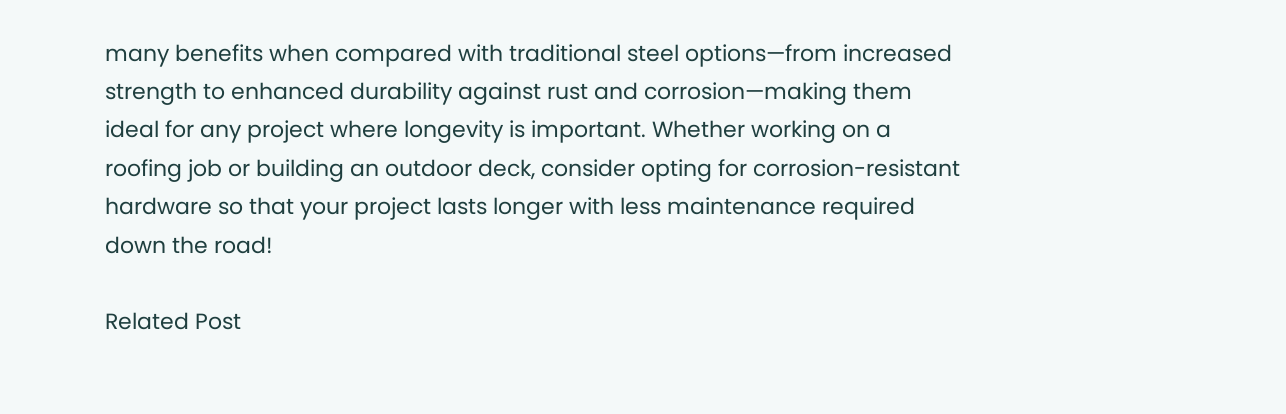many benefits when compared with traditional steel options—from increased strength to enhanced durability against rust and corrosion—making them ideal for any project where longevity is important. Whether working on a roofing job or building an outdoor deck, consider opting for corrosion-resistant hardware so that your project lasts longer with less maintenance required down the road!

Related Post